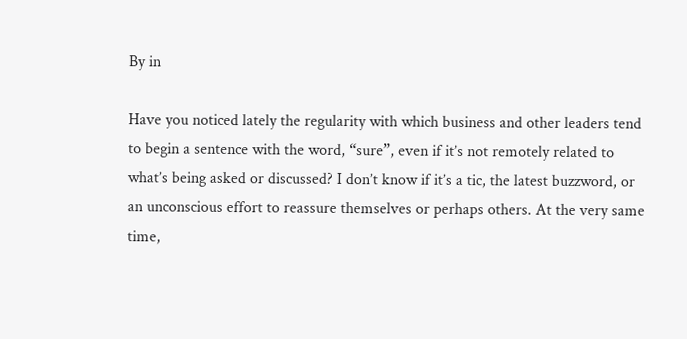By in

Have you noticed lately the regularity with which business and other leaders tend to begin a sentence with the word, “sure”, even if it’s not remotely related to what’s being asked or discussed? I don’t know if it’s a tic, the latest buzzword, or an unconscious effort to reassure themselves or perhaps others. At the very same time,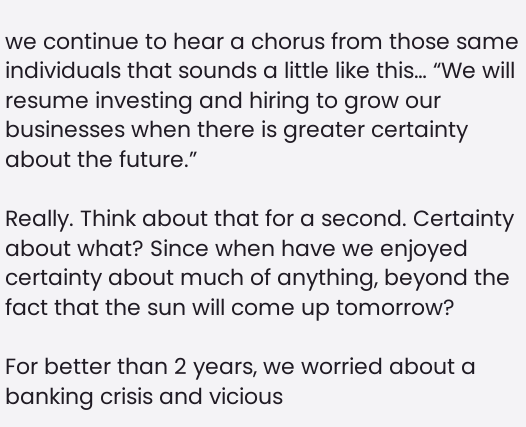we continue to hear a chorus from those same individuals that sounds a little like this… “We will resume investing and hiring to grow our businesses when there is greater certainty about the future.”

Really. Think about that for a second. Certainty about what? Since when have we enjoyed certainty about much of anything, beyond the fact that the sun will come up tomorrow?

For better than 2 years, we worried about a banking crisis and vicious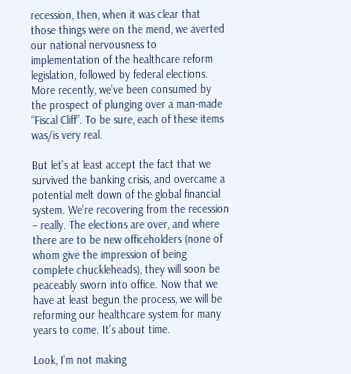recession, then, when it was clear that those things were on the mend, we averted our national nervousness to implementation of the healthcare reform legislation, followed by federal elections. More recently, we’ve been consumed by the prospect of plunging over a man-made “Fiscal Cliff”. To be sure, each of these items was/is very real.

But let’s at least accept the fact that we survived the banking crisis, and overcame a potential melt down of the global financial system. We’re recovering from the recession – really. The elections are over, and where there are to be new officeholders (none of whom give the impression of being complete chuckleheads), they will soon be peaceably sworn into office. Now that we have at least begun the process, we will be reforming our healthcare system for many years to come. It’s about time.

Look, I’m not making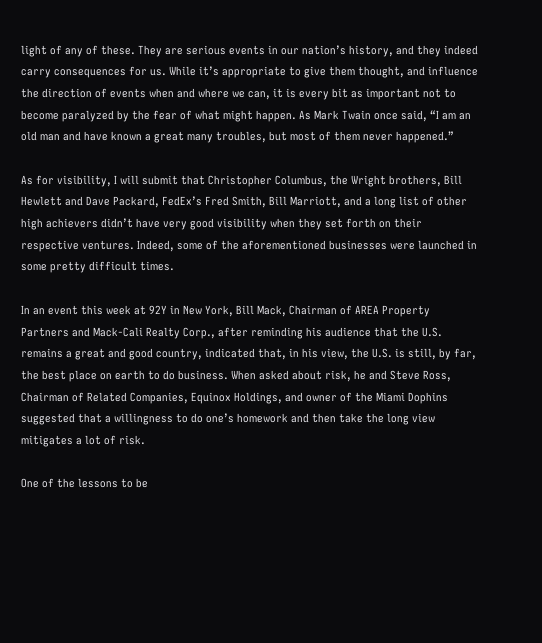light of any of these. They are serious events in our nation’s history, and they indeed carry consequences for us. While it’s appropriate to give them thought, and influence the direction of events when and where we can, it is every bit as important not to become paralyzed by the fear of what might happen. As Mark Twain once said, “I am an old man and have known a great many troubles, but most of them never happened.”

As for visibility, I will submit that Christopher Columbus, the Wright brothers, Bill Hewlett and Dave Packard, FedEx’s Fred Smith, Bill Marriott, and a long list of other high achievers didn’t have very good visibility when they set forth on their respective ventures. Indeed, some of the aforementioned businesses were launched in some pretty difficult times.

In an event this week at 92Y in New York, Bill Mack, Chairman of AREA Property Partners and Mack-Cali Realty Corp., after reminding his audience that the U.S. remains a great and good country, indicated that, in his view, the U.S. is still, by far, the best place on earth to do business. When asked about risk, he and Steve Ross, Chairman of Related Companies, Equinox Holdings, and owner of the Miami Dophins suggested that a willingness to do one’s homework and then take the long view mitigates a lot of risk.

One of the lessons to be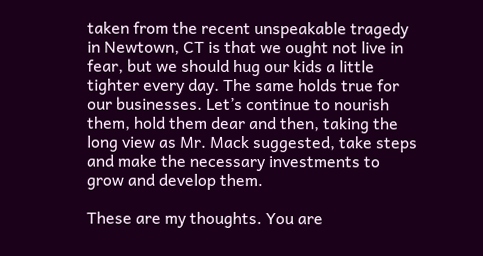taken from the recent unspeakable tragedy in Newtown, CT is that we ought not live in fear, but we should hug our kids a little tighter every day. The same holds true for our businesses. Let’s continue to nourish them, hold them dear and then, taking the long view as Mr. Mack suggested, take steps and make the necessary investments to grow and develop them.

These are my thoughts. You are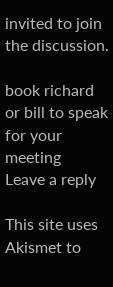invited to join the discussion.

book richard or bill to speak for your meeting
Leave a reply

This site uses Akismet to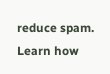reduce spam. Learn how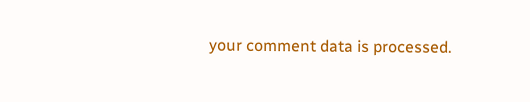your comment data is processed.